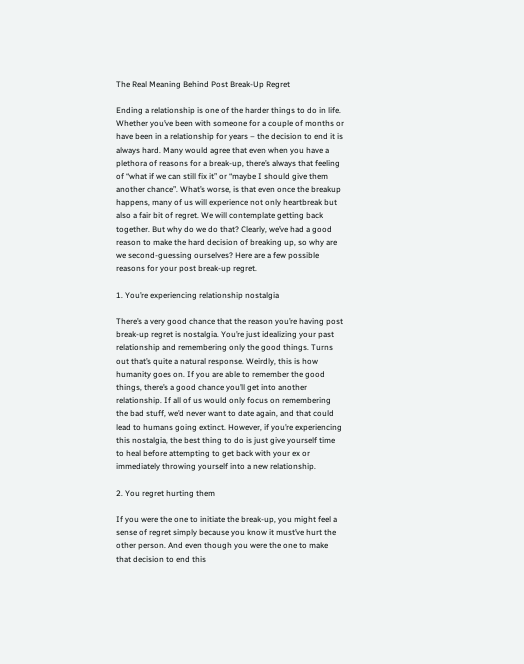The Real Meaning Behind Post Break-Up Regret

Ending a relationship is one of the harder things to do in life. Whether you’ve been with someone for a couple of months or have been in a relationship for years – the decision to end it is always hard. Many would agree that even when you have a plethora of reasons for a break-up, there’s always that feeling of “what if we can still fix it” or “maybe I should give them another chance”. What’s worse, is that even once the breakup happens, many of us will experience not only heartbreak but also a fair bit of regret. We will contemplate getting back together. But why do we do that? Clearly, we’ve had a good reason to make the hard decision of breaking up, so why are we second-guessing ourselves? Here are a few possible reasons for your post break-up regret.

1. You’re experiencing relationship nostalgia

There’s a very good chance that the reason you’re having post break-up regret is nostalgia. You’re just idealizing your past relationship and remembering only the good things. Turns out that’s quite a natural response. Weirdly, this is how humanity goes on. If you are able to remember the good things, there’s a good chance you’ll get into another relationship. If all of us would only focus on remembering the bad stuff, we’d never want to date again, and that could lead to humans going extinct. However, if you’re experiencing this nostalgia, the best thing to do is just give yourself time to heal before attempting to get back with your ex or immediately throwing yourself into a new relationship.

2. You regret hurting them

If you were the one to initiate the break-up, you might feel a sense of regret simply because you know it must’ve hurt the other person. And even though you were the one to make that decision to end this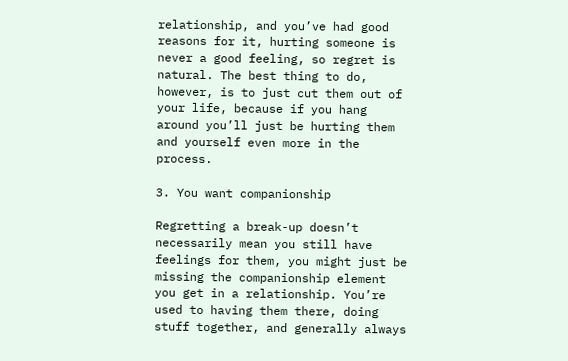relationship, and you’ve had good reasons for it, hurting someone is never a good feeling, so regret is natural. The best thing to do, however, is to just cut them out of your life, because if you hang around you’ll just be hurting them and yourself even more in the process.

3. You want companionship

Regretting a break-up doesn’t necessarily mean you still have feelings for them, you might just be missing the companionship element you get in a relationship. You’re used to having them there, doing stuff together, and generally always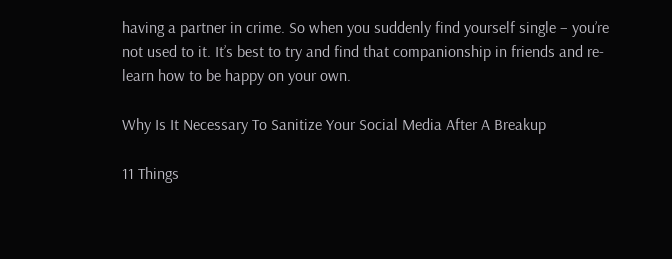having a partner in crime. So when you suddenly find yourself single – you’re not used to it. It’s best to try and find that companionship in friends and re-learn how to be happy on your own.

Why Is It Necessary To Sanitize Your Social Media After A Breakup

11 Things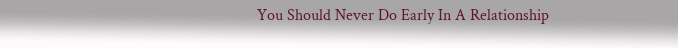You Should Never Do Early In A Relationship